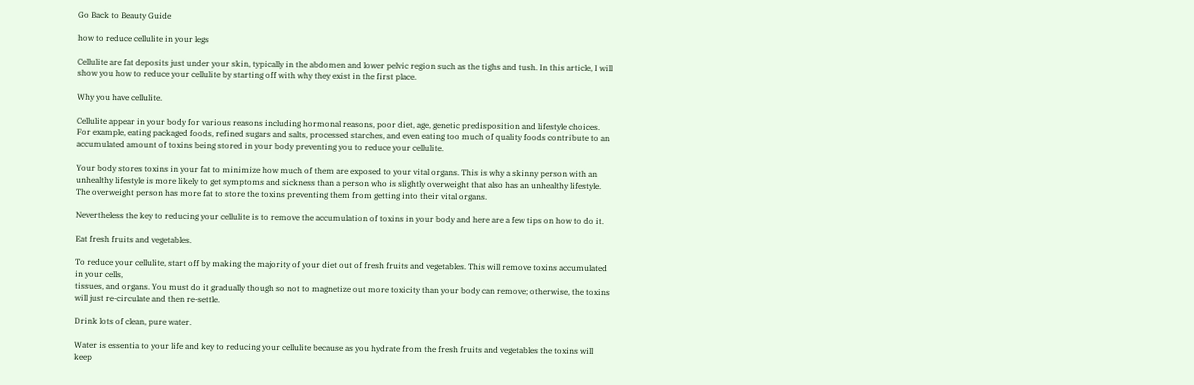Go Back to Beauty Guide

how to reduce cellulite in your legs

Cellulite are fat deposits just under your skin, typically in the abdomen and lower pelvic region such as the tighs and tush. In this article, I will show you how to reduce your cellulite by starting off with why they exist in the first place.

Why you have cellulite.

Cellulite appear in your body for various reasons including hormonal reasons, poor diet, age, genetic predisposition and lifestyle choices. For example, eating packaged foods, refined sugars and salts, processed starches, and even eating too much of quality foods contribute to an accumulated amount of toxins being stored in your body preventing you to reduce your cellulite.

Your body stores toxins in your fat to minimize how much of them are exposed to your vital organs. This is why a skinny person with an unhealthy lifestyle is more likely to get symptoms and sickness than a person who is slightly overweight that also has an unhealthy lifestyle. The overweight person has more fat to store the toxins preventing them from getting into their vital organs.

Nevertheless the key to reducing your cellulite is to remove the accumulation of toxins in your body and here are a few tips on how to do it.

Eat fresh fruits and vegetables.

To reduce your cellulite, start off by making the majority of your diet out of fresh fruits and vegetables. This will remove toxins accumulated in your cells,
tissues, and organs. You must do it gradually though so not to magnetize out more toxicity than your body can remove; otherwise, the toxins will just re-circulate and then re-settle.

Drink lots of clean, pure water.

Water is essentia to your life and key to reducing your cellulite because as you hydrate from the fresh fruits and vegetables the toxins will keep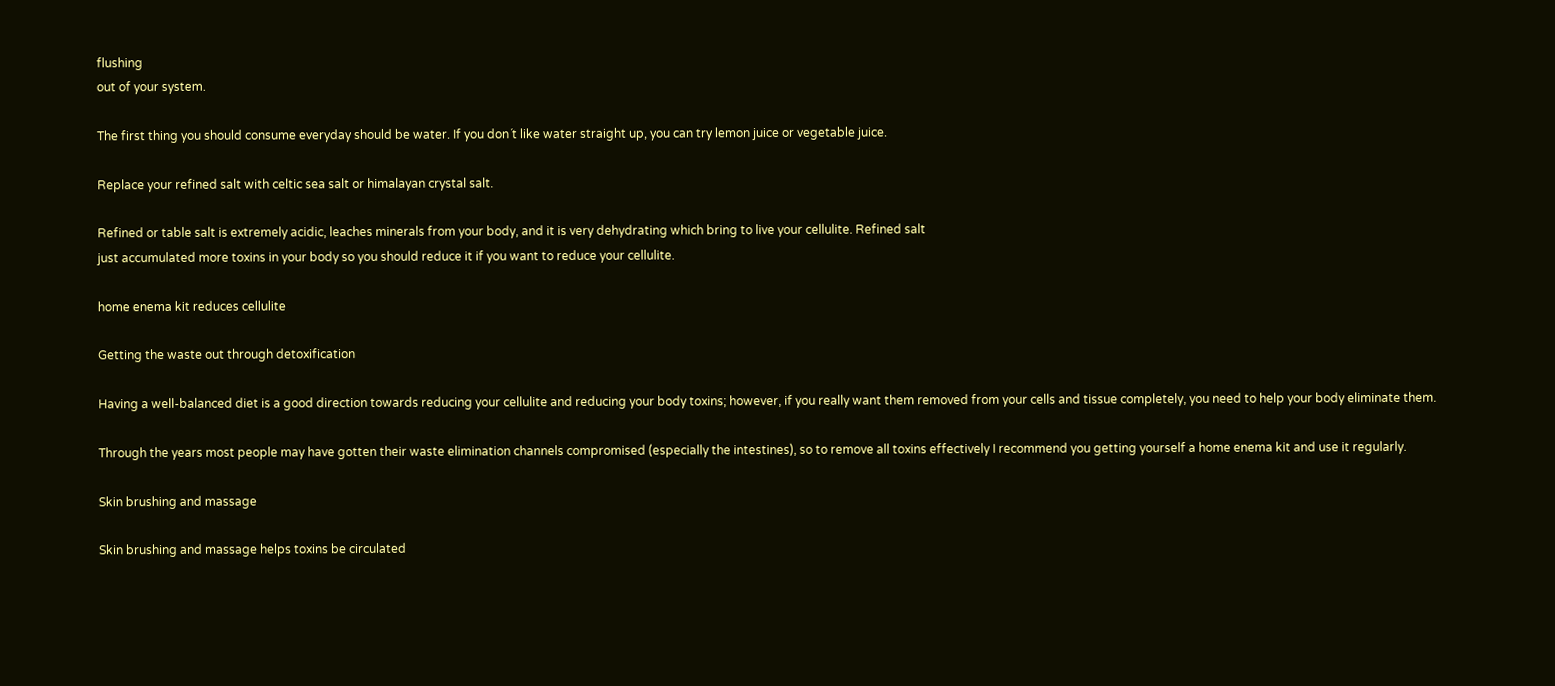flushing
out of your system.

The first thing you should consume everyday should be water. If you don´t like water straight up, you can try lemon juice or vegetable juice.

Replace your refined salt with celtic sea salt or himalayan crystal salt.

Refined or table salt is extremely acidic, leaches minerals from your body, and it is very dehydrating which bring to live your cellulite. Refined salt
just accumulated more toxins in your body so you should reduce it if you want to reduce your cellulite.

home enema kit reduces cellulite

Getting the waste out through detoxification

Having a well-balanced diet is a good direction towards reducing your cellulite and reducing your body toxins; however, if you really want them removed from your cells and tissue completely, you need to help your body eliminate them.

Through the years most people may have gotten their waste elimination channels compromised (especially the intestines), so to remove all toxins effectively I recommend you getting yourself a home enema kit and use it regularly.

Skin brushing and massage

Skin brushing and massage helps toxins be circulated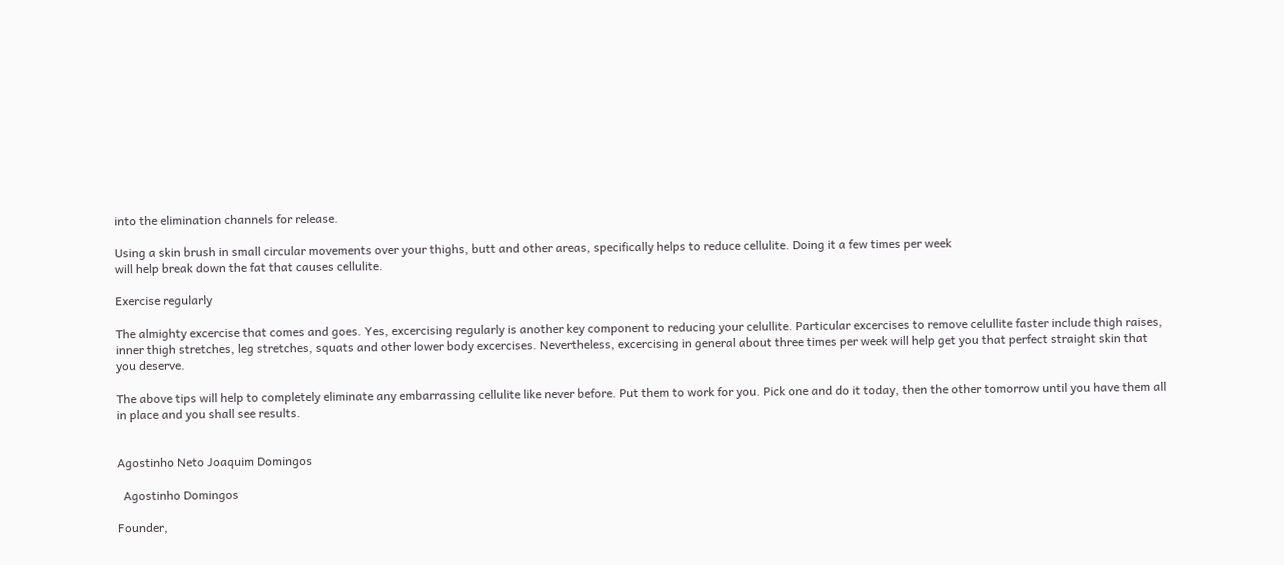into the elimination channels for release.

Using a skin brush in small circular movements over your thighs, butt and other areas, specifically helps to reduce cellulite. Doing it a few times per week
will help break down the fat that causes cellulite.

Exercise regularly

The almighty excercise that comes and goes. Yes, excercising regularly is another key component to reducing your celullite. Particular excercises to remove celullite faster include thigh raises, inner thigh stretches, leg stretches, squats and other lower body excercises. Nevertheless, excercising in general about three times per week will help get you that perfect straight skin that you deserve.

The above tips will help to completely eliminate any embarrassing cellulite like never before. Put them to work for you. Pick one and do it today, then the other tomorrow until you have them all in place and you shall see results.


Agostinho Neto Joaquim Domingos

  Agostinho Domingos

Founder,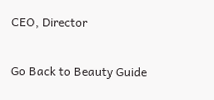CEO, Director

Go Back to Beauty Guide